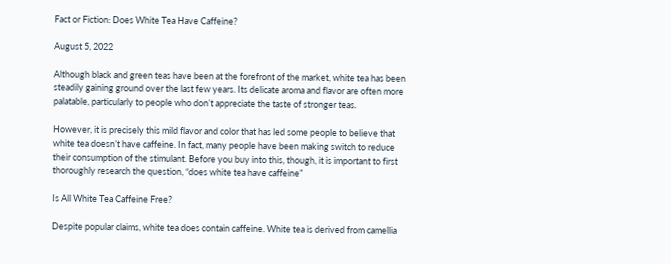Fact or Fiction: Does White Tea Have Caffeine?

August 5, 2022

Although black and green teas have been at the forefront of the market, white tea has been steadily gaining ground over the last few years. Its delicate aroma and flavor are often more palatable, particularly to people who don’t appreciate the taste of stronger teas.

However, it is precisely this mild flavor and color that has led some people to believe that white tea doesn’t have caffeine. In fact, many people have been making switch to reduce their consumption of the stimulant. Before you buy into this, though, it is important to first thoroughly research the question, “does white tea have caffeine”

Is All White Tea Caffeine Free?

Despite popular claims, white tea does contain caffeine. White tea is derived from camellia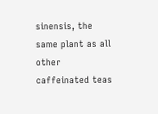sinensis, the same plant as all other caffeinated teas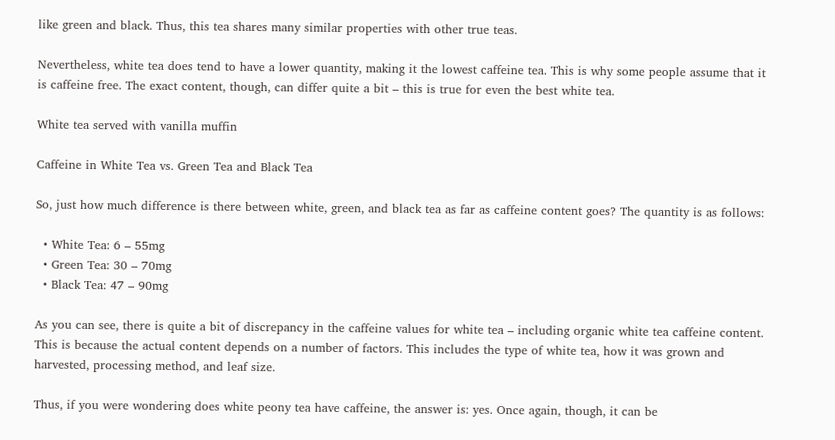like green and black. Thus, this tea shares many similar properties with other true teas.

Nevertheless, white tea does tend to have a lower quantity, making it the lowest caffeine tea. This is why some people assume that it is caffeine free. The exact content, though, can differ quite a bit – this is true for even the best white tea.

White tea served with vanilla muffin

Caffeine in White Tea vs. Green Tea and Black Tea

So, just how much difference is there between white, green, and black tea as far as caffeine content goes? The quantity is as follows:

  • White Tea: 6 – 55mg
  • Green Tea: 30 – 70mg
  • Black Tea: 47 – 90mg

As you can see, there is quite a bit of discrepancy in the caffeine values for white tea – including organic white tea caffeine content. This is because the actual content depends on a number of factors. This includes the type of white tea, how it was grown and harvested, processing method, and leaf size.

Thus, if you were wondering does white peony tea have caffeine, the answer is: yes. Once again, though, it can be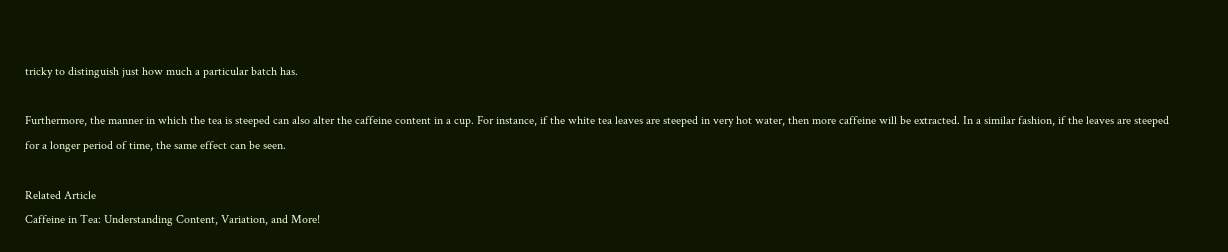tricky to distinguish just how much a particular batch has.

Furthermore, the manner in which the tea is steeped can also alter the caffeine content in a cup. For instance, if the white tea leaves are steeped in very hot water, then more caffeine will be extracted. In a similar fashion, if the leaves are steeped for a longer period of time, the same effect can be seen.

Related Article
Caffeine in Tea: Understanding Content, Variation, and More!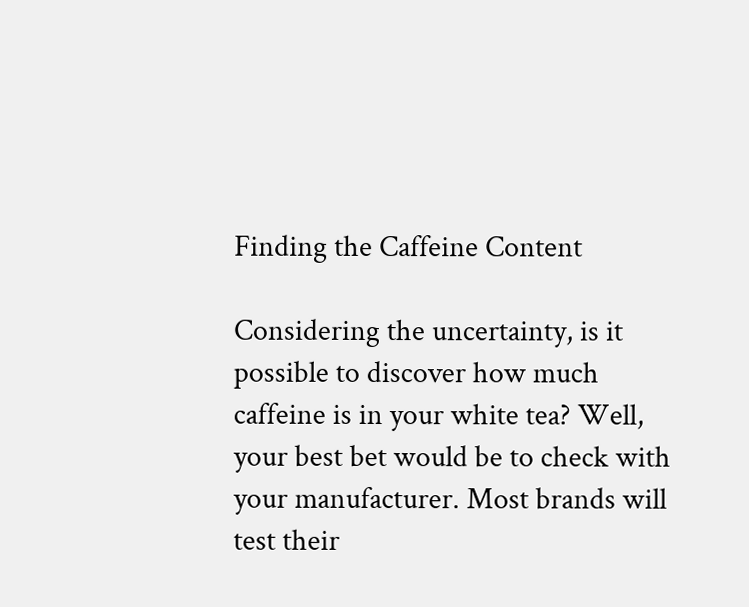Finding the Caffeine Content

Considering the uncertainty, is it possible to discover how much caffeine is in your white tea? Well, your best bet would be to check with your manufacturer. Most brands will test their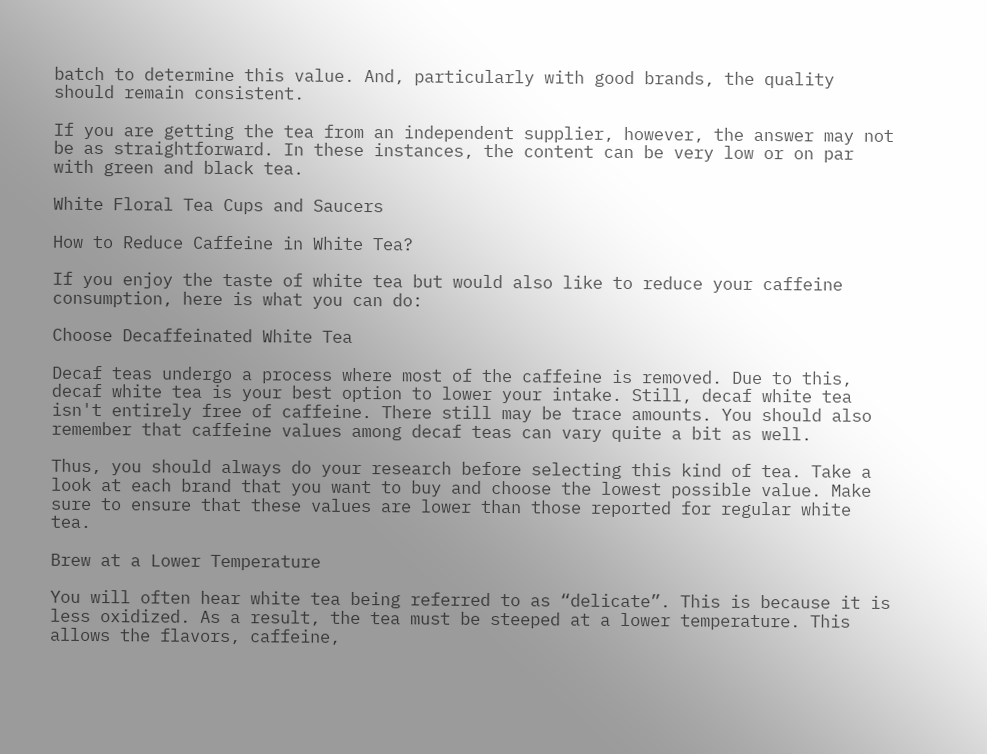batch to determine this value. And, particularly with good brands, the quality should remain consistent.

If you are getting the tea from an independent supplier, however, the answer may not be as straightforward. In these instances, the content can be very low or on par with green and black tea.

White Floral Tea Cups and Saucers

How to Reduce Caffeine in White Tea?

If you enjoy the taste of white tea but would also like to reduce your caffeine consumption, here is what you can do:

Choose Decaffeinated White Tea

Decaf teas undergo a process where most of the caffeine is removed. Due to this, decaf white tea is your best option to lower your intake. Still, decaf white tea isn't entirely free of caffeine. There still may be trace amounts. You should also remember that caffeine values among decaf teas can vary quite a bit as well.

Thus, you should always do your research before selecting this kind of tea. Take a look at each brand that you want to buy and choose the lowest possible value. Make sure to ensure that these values are lower than those reported for regular white tea.

Brew at a Lower Temperature

You will often hear white tea being referred to as “delicate”. This is because it is less oxidized. As a result, the tea must be steeped at a lower temperature. This allows the flavors, caffeine,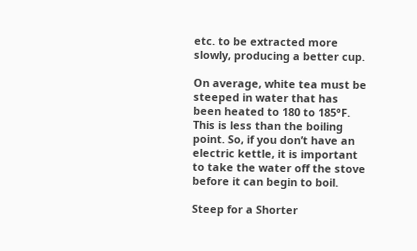etc. to be extracted more slowly, producing a better cup.

On average, white tea must be steeped in water that has been heated to 180 to 185°F. This is less than the boiling point. So, if you don’t have an electric kettle, it is important to take the water off the stove before it can begin to boil.

Steep for a Shorter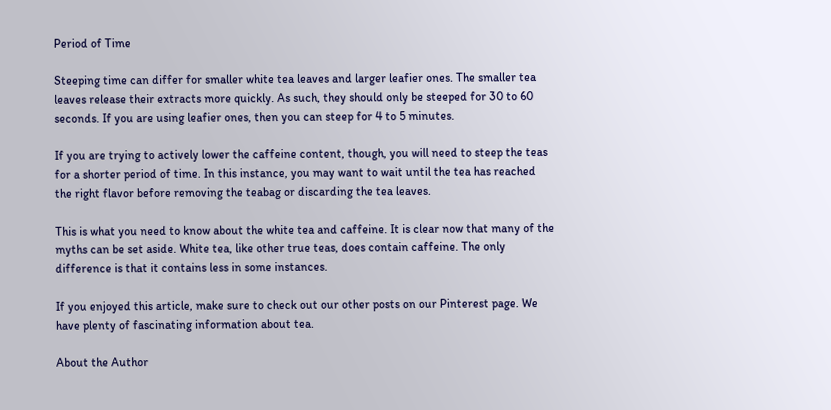Period of Time

Steeping time can differ for smaller white tea leaves and larger leafier ones. The smaller tea leaves release their extracts more quickly. As such, they should only be steeped for 30 to 60 seconds. If you are using leafier ones, then you can steep for 4 to 5 minutes.

If you are trying to actively lower the caffeine content, though, you will need to steep the teas for a shorter period of time. In this instance, you may want to wait until the tea has reached the right flavor before removing the teabag or discarding the tea leaves.

This is what you need to know about the white tea and caffeine. It is clear now that many of the myths can be set aside. White tea, like other true teas, does contain caffeine. The only difference is that it contains less in some instances.

If you enjoyed this article, make sure to check out our other posts on our Pinterest page. We have plenty of fascinating information about tea.

About the Author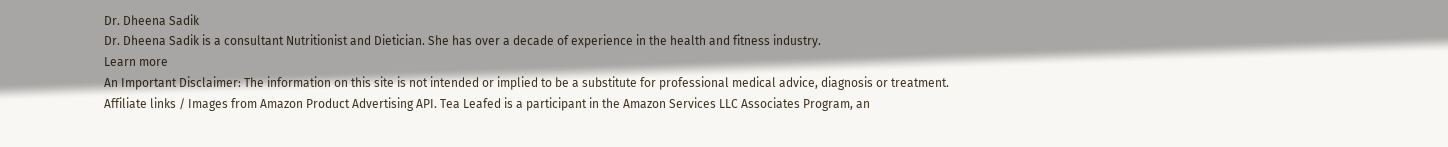Dr. Dheena Sadik
Dr. Dheena Sadik is a consultant Nutritionist and Dietician. She has over a decade of experience in the health and fitness industry.
Learn more
An Important Disclaimer: The information on this site is not intended or implied to be a substitute for professional medical advice, diagnosis or treatment.
Affiliate links / Images from Amazon Product Advertising API. Tea Leafed is a participant in the Amazon Services LLC Associates Program, an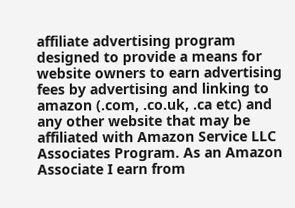affiliate advertising program designed to provide a means for website owners to earn advertising fees by advertising and linking to amazon (.com, .co.uk, .ca etc) and any other website that may be affiliated with Amazon Service LLC Associates Program. As an Amazon Associate I earn from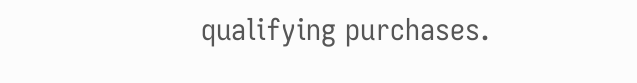qualifying purchases.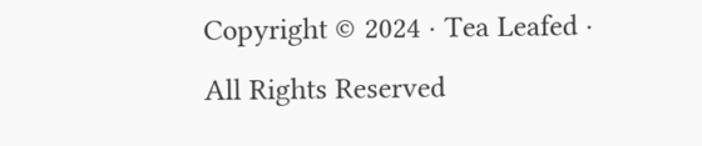Copyright © 2024 · Tea Leafed · All Rights Reserved